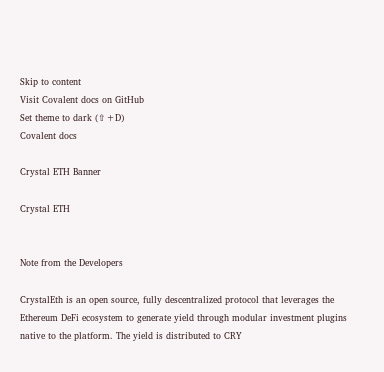Skip to content
Visit Covalent docs on GitHub
Set theme to dark (⇧+D)
Covalent docs

Crystal ETH Banner

Crystal ETH


Note from the Developers

CrystalEth is an open source, fully descentralized protocol that leverages the Ethereum DeFi ecosystem to generate yield through modular investment plugins native to the platform. The yield is distributed to CRY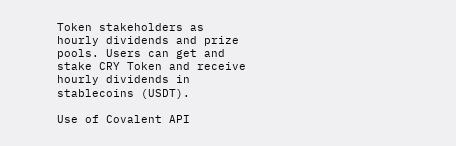Token stakeholders as hourly dividends and prize pools. Users can get and stake CRY Token and receive hourly dividends in stablecoins (USDT).

Use of Covalent API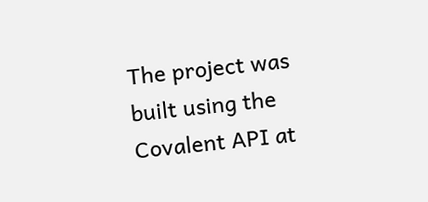The project was built using the Covalent API at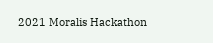2021 Moralis Hackathon